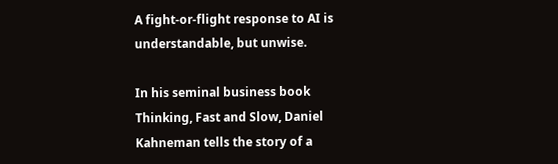A fight-or-flight response to AI is understandable, but unwise.

In his seminal business book Thinking, Fast and Slow, Daniel Kahneman tells the story of a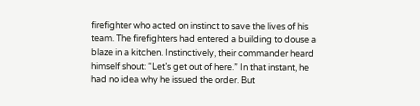firefighter who acted on instinct to save the lives of his team. The firefighters had entered a building to douse a blaze in a kitchen. Instinctively, their commander heard himself shout: “Let’s get out of here.” In that instant, he had no idea why he issued the order. But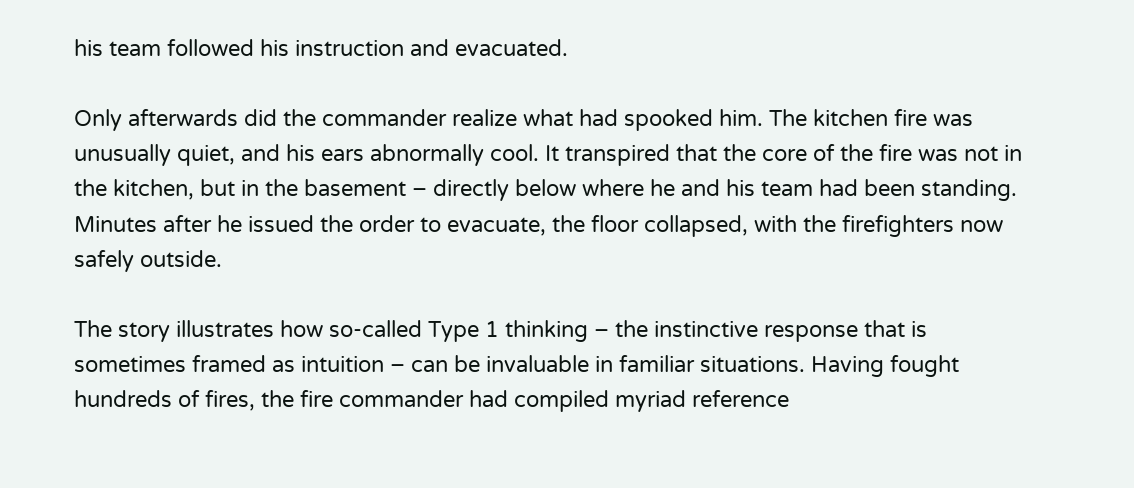his team followed his instruction and evacuated.

Only afterwards did the commander realize what had spooked him. The kitchen fire was unusually quiet, and his ears abnormally cool. It transpired that the core of the fire was not in the kitchen, but in the basement – directly below where he and his team had been standing. Minutes after he issued the order to evacuate, the floor collapsed, with the firefighters now safely outside.

The story illustrates how so-called Type 1 thinking – the instinctive response that is sometimes framed as intuition – can be invaluable in familiar situations. Having fought hundreds of fires, the fire commander had compiled myriad reference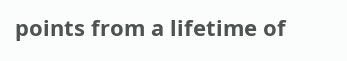points from a lifetime of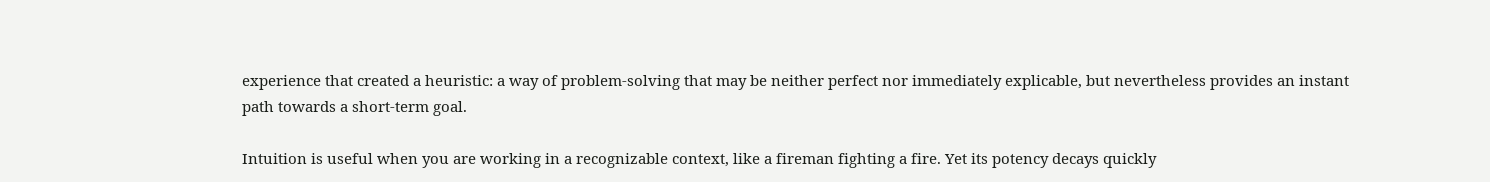experience that created a heuristic: a way of problem-solving that may be neither perfect nor immediately explicable, but nevertheless provides an instant path towards a short-term goal.

Intuition is useful when you are working in a recognizable context, like a fireman fighting a fire. Yet its potency decays quickly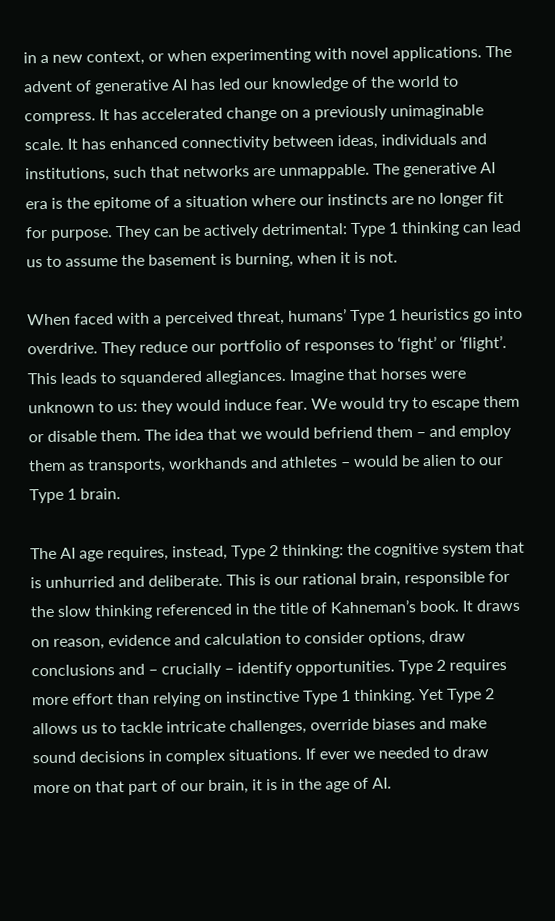in a new context, or when experimenting with novel applications. The advent of generative AI has led our knowledge of the world to compress. It has accelerated change on a previously unimaginable scale. It has enhanced connectivity between ideas, individuals and institutions, such that networks are unmappable. The generative AI era is the epitome of a situation where our instincts are no longer fit for purpose. They can be actively detrimental: Type 1 thinking can lead us to assume the basement is burning, when it is not.

When faced with a perceived threat, humans’ Type 1 heuristics go into overdrive. They reduce our portfolio of responses to ‘fight’ or ‘flight’. This leads to squandered allegiances. Imagine that horses were unknown to us: they would induce fear. We would try to escape them or disable them. The idea that we would befriend them – and employ them as transports, workhands and athletes – would be alien to our Type 1 brain.

The AI age requires, instead, Type 2 thinking: the cognitive system that is unhurried and deliberate. This is our rational brain, responsible for the slow thinking referenced in the title of Kahneman’s book. It draws on reason, evidence and calculation to consider options, draw conclusions and – crucially – identify opportunities. Type 2 requires more effort than relying on instinctive Type 1 thinking. Yet Type 2 allows us to tackle intricate challenges, override biases and make sound decisions in complex situations. If ever we needed to draw more on that part of our brain, it is in the age of AI.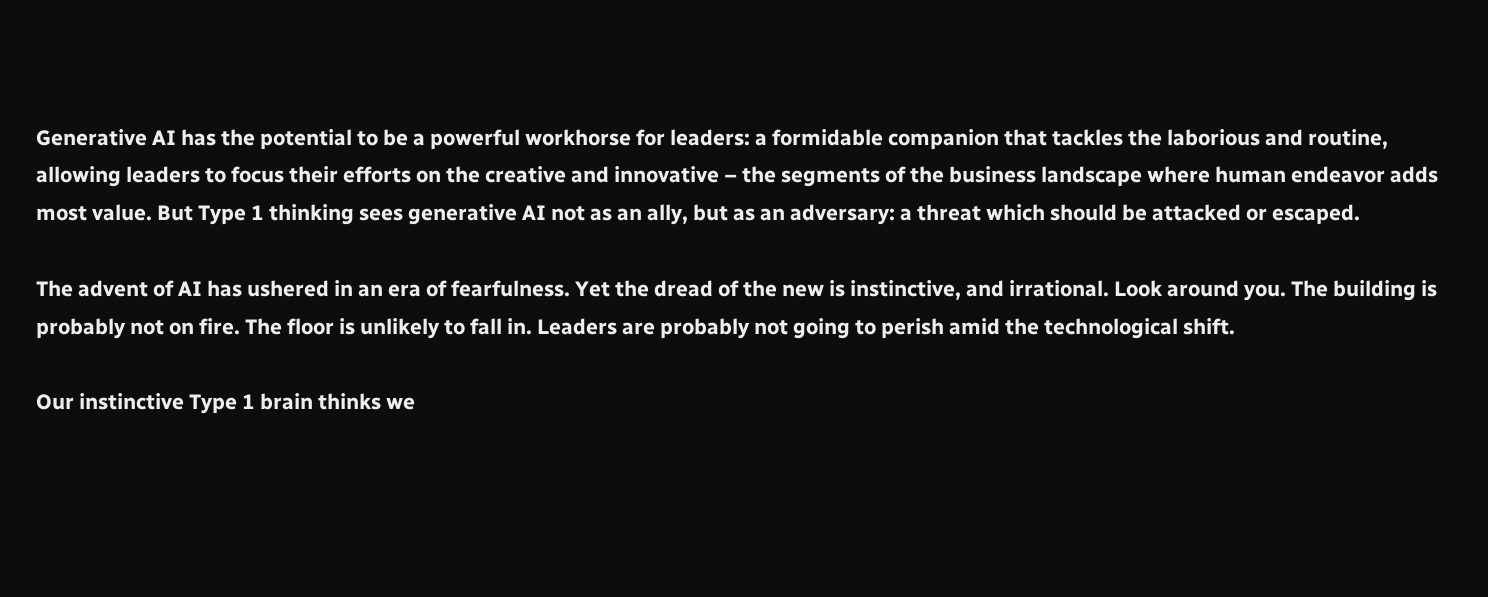Generative AI has the potential to be a powerful workhorse for leaders: a formidable companion that tackles the laborious and routine, allowing leaders to focus their efforts on the creative and innovative – the segments of the business landscape where human endeavor adds most value. But Type 1 thinking sees generative AI not as an ally, but as an adversary: a threat which should be attacked or escaped.

The advent of AI has ushered in an era of fearfulness. Yet the dread of the new is instinctive, and irrational. Look around you. The building is probably not on fire. The floor is unlikely to fall in. Leaders are probably not going to perish amid the technological shift.

Our instinctive Type 1 brain thinks we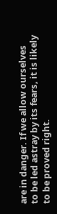are in danger. If we allow ourselves to be led astray by its fears, it is likely to be proved right.